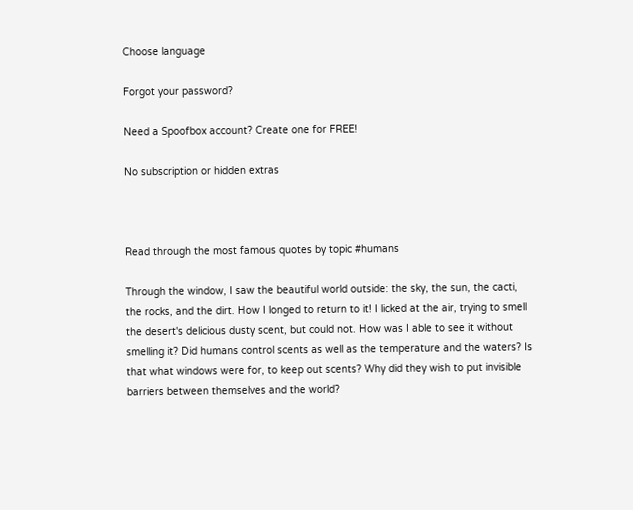Choose language

Forgot your password?

Need a Spoofbox account? Create one for FREE!

No subscription or hidden extras



Read through the most famous quotes by topic #humans

Through the window, I saw the beautiful world outside: the sky, the sun, the cacti, the rocks, and the dirt. How I longed to return to it! I licked at the air, trying to smell the desert's delicious dusty scent, but could not. How was I able to see it without smelling it? Did humans control scents as well as the temperature and the waters? Is that what windows were for, to keep out scents? Why did they wish to put invisible barriers between themselves and the world?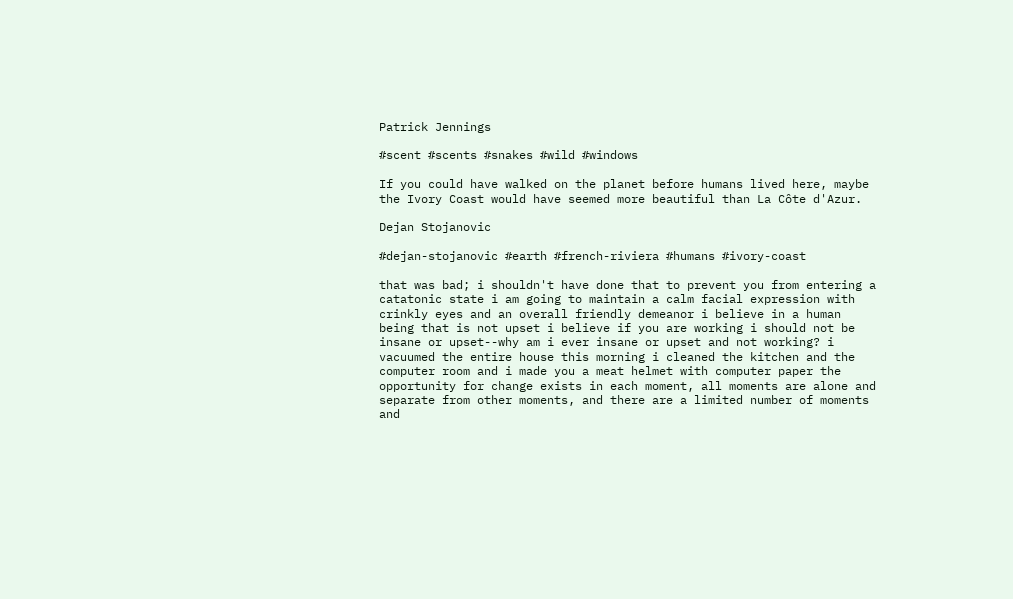Patrick Jennings

#scent #scents #snakes #wild #windows

If you could have walked on the planet before humans lived here, maybe the Ivory Coast would have seemed more beautiful than La Côte d'Azur.

Dejan Stojanovic

#dejan-stojanovic #earth #french-riviera #humans #ivory-coast

that was bad; i shouldn't have done that to prevent you from entering a catatonic state i am going to maintain a calm facial expression with crinkly eyes and an overall friendly demeanor i believe in a human being that is not upset i believe if you are working i should not be insane or upset--why am i ever insane or upset and not working? i vacuumed the entire house this morning i cleaned the kitchen and the computer room and i made you a meat helmet with computer paper the opportunity for change exists in each moment, all moments are alone and separate from other moments, and there are a limited number of moments and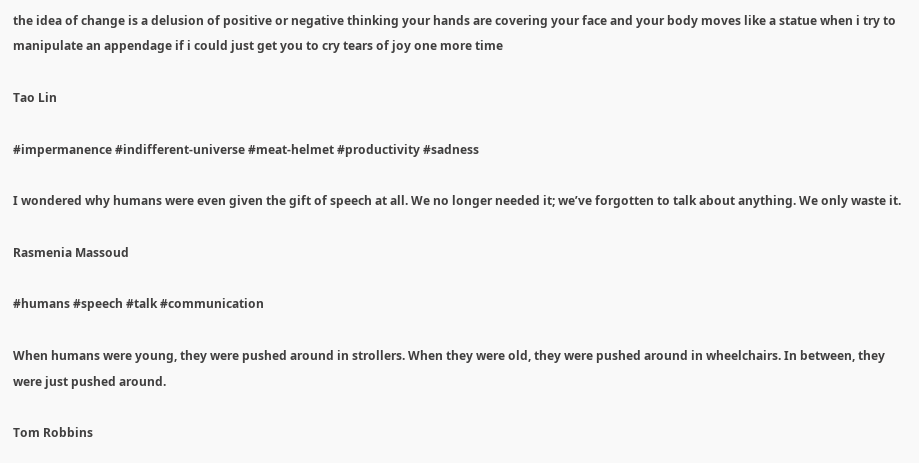the idea of change is a delusion of positive or negative thinking your hands are covering your face and your body moves like a statue when i try to manipulate an appendage if i could just get you to cry tears of joy one more time

Tao Lin

#impermanence #indifferent-universe #meat-helmet #productivity #sadness

I wondered why humans were even given the gift of speech at all. We no longer needed it; we’ve forgotten to talk about anything. We only waste it.

Rasmenia Massoud

#humans #speech #talk #communication

When humans were young, they were pushed around in strollers. When they were old, they were pushed around in wheelchairs. In between, they were just pushed around.

Tom Robbins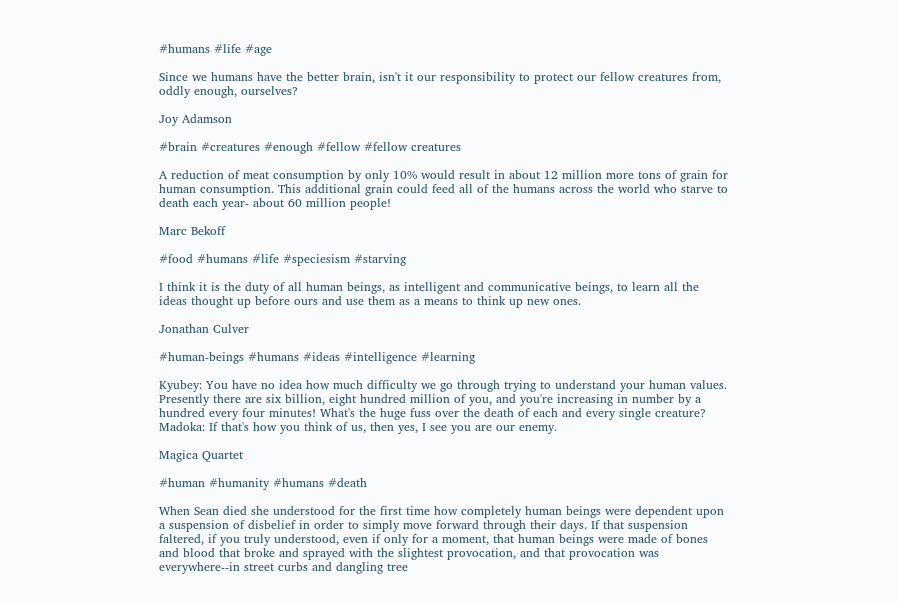#humans #life #age

Since we humans have the better brain, isn't it our responsibility to protect our fellow creatures from, oddly enough, ourselves?

Joy Adamson

#brain #creatures #enough #fellow #fellow creatures

A reduction of meat consumption by only 10% would result in about 12 million more tons of grain for human consumption. This additional grain could feed all of the humans across the world who starve to death each year- about 60 million people!

Marc Bekoff

#food #humans #life #speciesism #starving

I think it is the duty of all human beings, as intelligent and communicative beings, to learn all the ideas thought up before ours and use them as a means to think up new ones.

Jonathan Culver

#human-beings #humans #ideas #intelligence #learning

Kyubey: You have no idea how much difficulty we go through trying to understand your human values. Presently there are six billion, eight hundred million of you, and you're increasing in number by a hundred every four minutes! What's the huge fuss over the death of each and every single creature? Madoka: If that's how you think of us, then yes, I see you are our enemy.

Magica Quartet

#human #humanity #humans #death

When Sean died she understood for the first time how completely human beings were dependent upon a suspension of disbelief in order to simply move forward through their days. If that suspension faltered, if you truly understood, even if only for a moment, that human beings were made of bones and blood that broke and sprayed with the slightest provocation, and that provocation was everywhere--in street curbs and dangling tree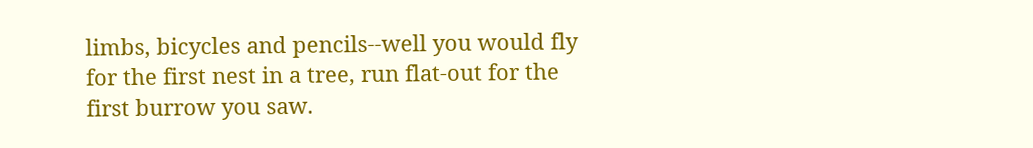limbs, bicycles and pencils--well you would fly for the first nest in a tree, run flat-out for the first burrow you saw.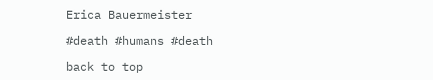Erica Bauermeister

#death #humans #death

back to top